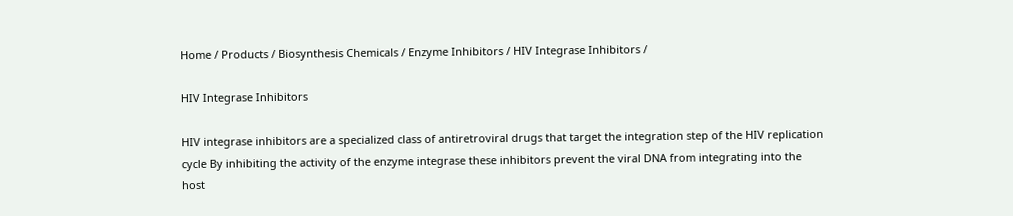Home / Products / Biosynthesis Chemicals / Enzyme Inhibitors / HIV Integrase Inhibitors /

HIV Integrase Inhibitors

HIV integrase inhibitors are a specialized class of antiretroviral drugs that target the integration step of the HIV replication cycle By inhibiting the activity of the enzyme integrase these inhibitors prevent the viral DNA from integrating into the host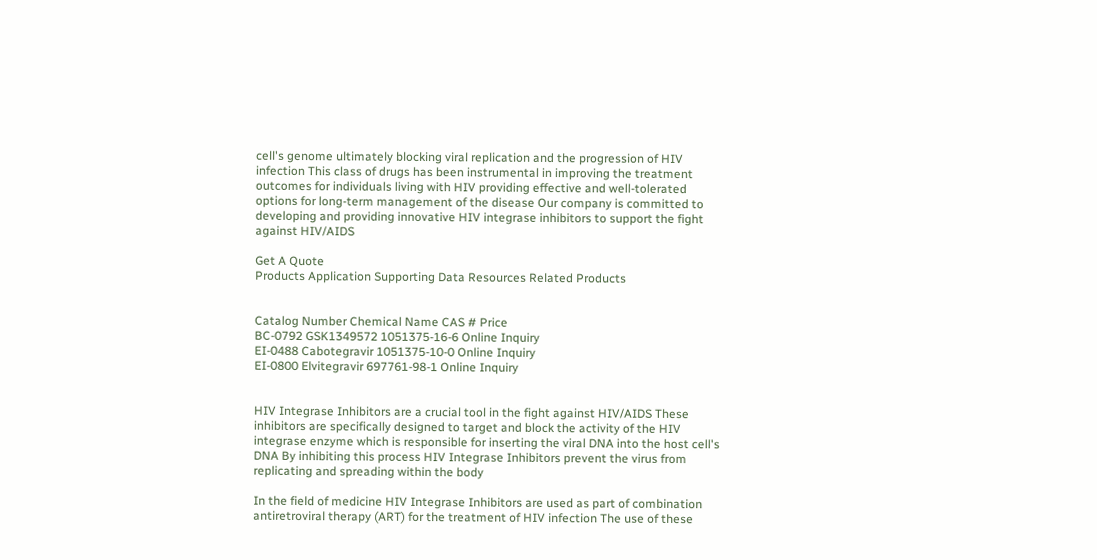cell's genome ultimately blocking viral replication and the progression of HIV infection This class of drugs has been instrumental in improving the treatment outcomes for individuals living with HIV providing effective and well-tolerated options for long-term management of the disease Our company is committed to developing and providing innovative HIV integrase inhibitors to support the fight against HIV/AIDS

Get A Quote
Products Application Supporting Data Resources Related Products


Catalog Number Chemical Name CAS # Price
BC-0792 GSK1349572 1051375-16-6 Online Inquiry
EI-0488 Cabotegravir 1051375-10-0 Online Inquiry
EI-0800 Elvitegravir 697761-98-1 Online Inquiry


HIV Integrase Inhibitors are a crucial tool in the fight against HIV/AIDS These inhibitors are specifically designed to target and block the activity of the HIV integrase enzyme which is responsible for inserting the viral DNA into the host cell's DNA By inhibiting this process HIV Integrase Inhibitors prevent the virus from replicating and spreading within the body

In the field of medicine HIV Integrase Inhibitors are used as part of combination antiretroviral therapy (ART) for the treatment of HIV infection The use of these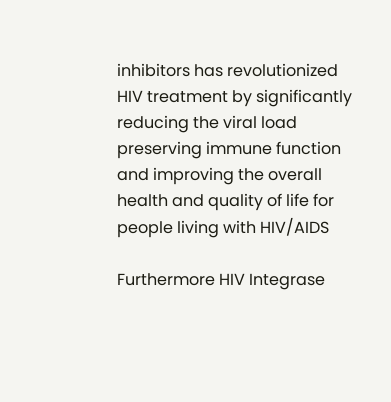inhibitors has revolutionized HIV treatment by significantly reducing the viral load preserving immune function and improving the overall health and quality of life for people living with HIV/AIDS

Furthermore HIV Integrase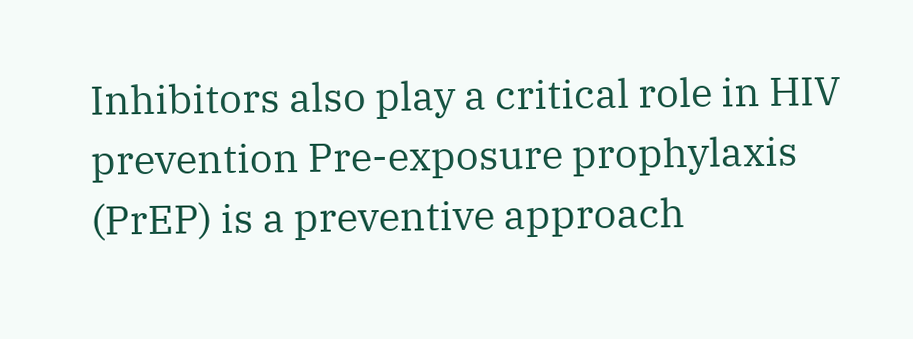Inhibitors also play a critical role in HIV prevention Pre-exposure prophylaxis (PrEP) is a preventive approach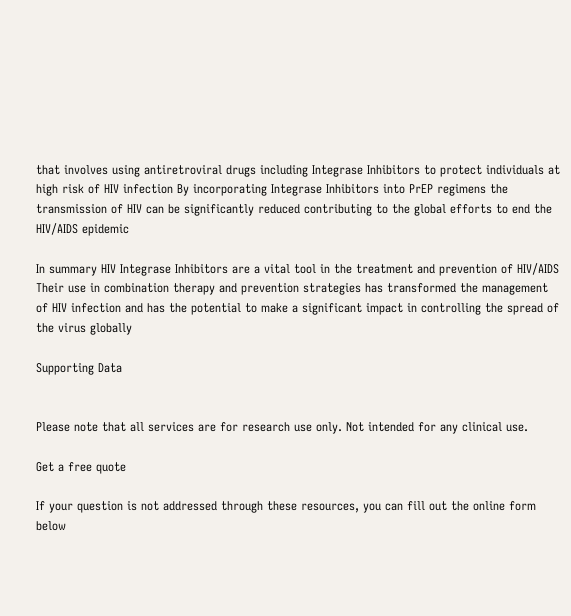that involves using antiretroviral drugs including Integrase Inhibitors to protect individuals at high risk of HIV infection By incorporating Integrase Inhibitors into PrEP regimens the transmission of HIV can be significantly reduced contributing to the global efforts to end the HIV/AIDS epidemic

In summary HIV Integrase Inhibitors are a vital tool in the treatment and prevention of HIV/AIDS Their use in combination therapy and prevention strategies has transformed the management of HIV infection and has the potential to make a significant impact in controlling the spread of the virus globally

Supporting Data


Please note that all services are for research use only. Not intended for any clinical use.

Get a free quote

If your question is not addressed through these resources, you can fill out the online form below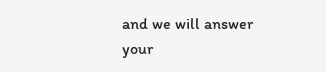and we will answer your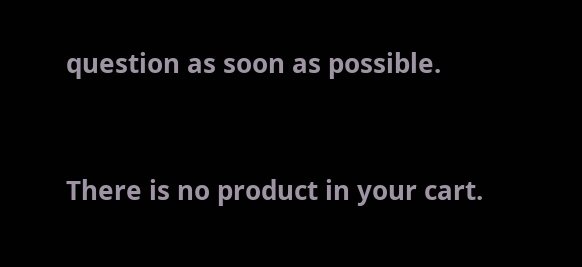question as soon as possible.


There is no product in your cart.